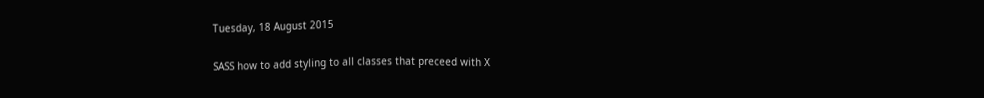Tuesday, 18 August 2015

SASS how to add styling to all classes that preceed with X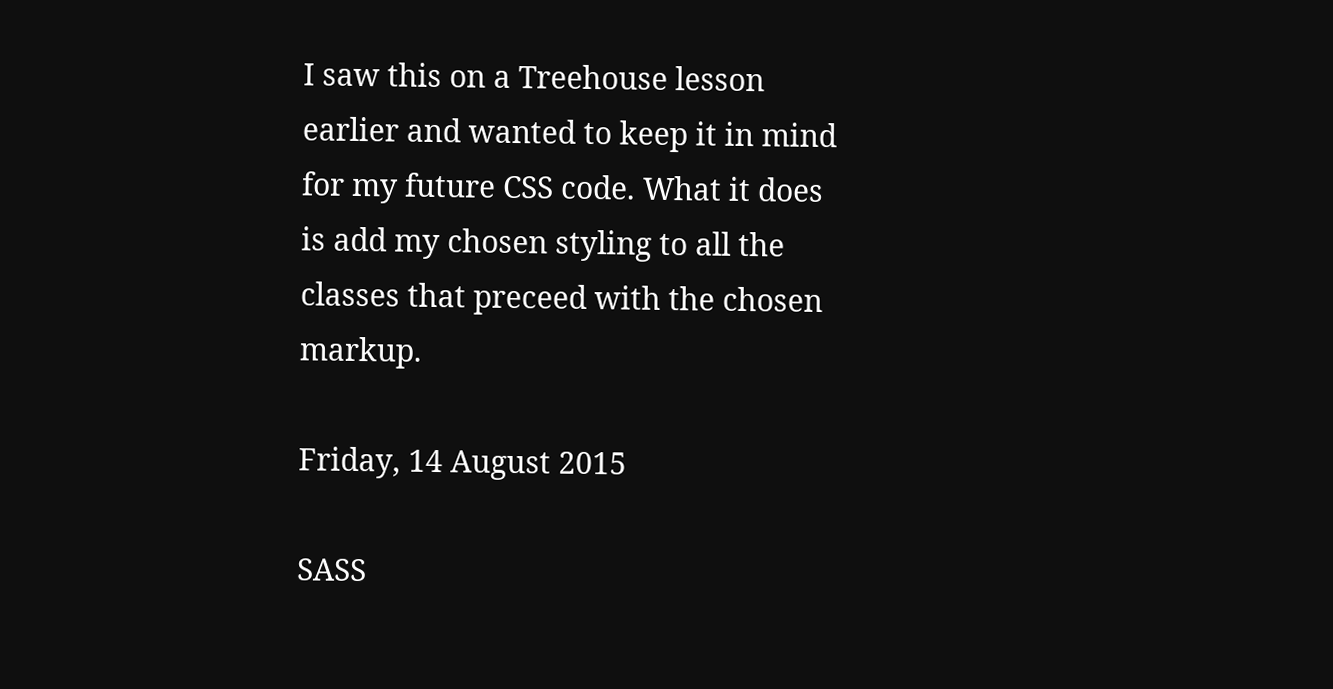I saw this on a Treehouse lesson earlier and wanted to keep it in mind for my future CSS code. What it does is add my chosen styling to all the classes that preceed with the chosen markup.

Friday, 14 August 2015

SASS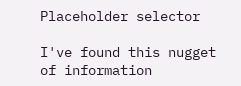Placeholder selector

I've found this nugget of information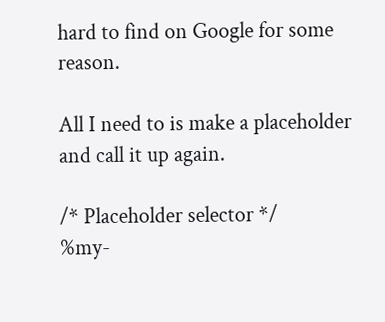hard to find on Google for some reason.

All I need to is make a placeholder and call it up again.

/* Placeholder selector */
%my-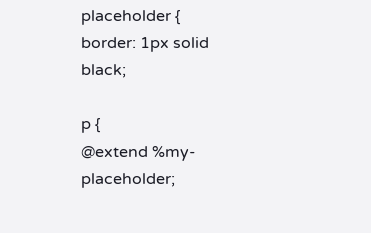placeholder {
border: 1px solid black;

p {
@extend %my-placeholder;